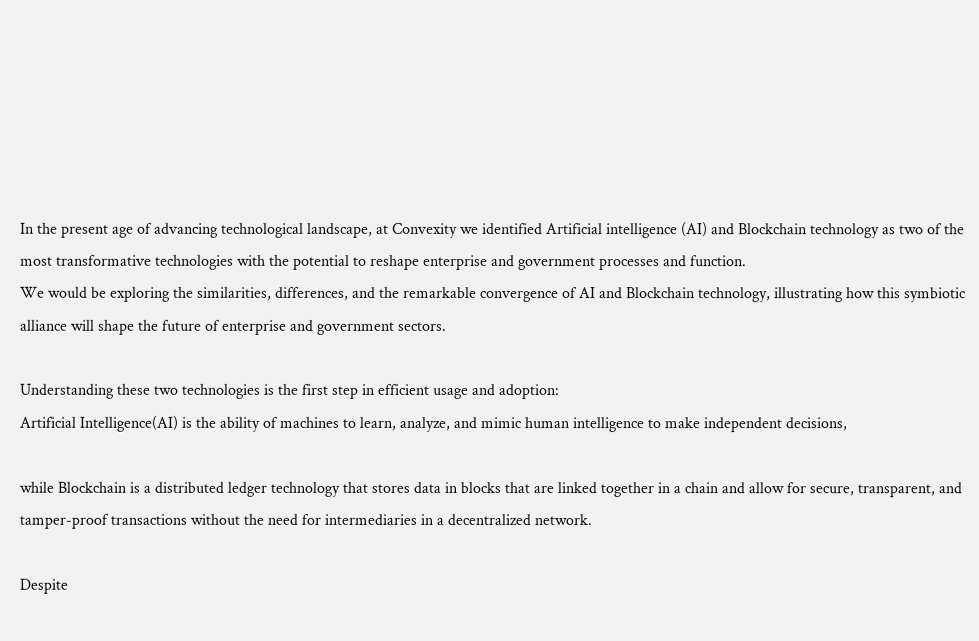In the present age of advancing technological landscape, at Convexity we identified Artificial intelligence (AI) and Blockchain technology as two of the most transformative technologies with the potential to reshape enterprise and government processes and function.
We would be exploring the similarities, differences, and the remarkable convergence of AI and Blockchain technology, illustrating how this symbiotic alliance will shape the future of enterprise and government sectors.

Understanding these two technologies is the first step in efficient usage and adoption:
Artificial Intelligence(AI) is the ability of machines to learn, analyze, and mimic human intelligence to make independent decisions,

while Blockchain is a distributed ledger technology that stores data in blocks that are linked together in a chain and allow for secure, transparent, and tamper-proof transactions without the need for intermediaries in a decentralized network.

Despite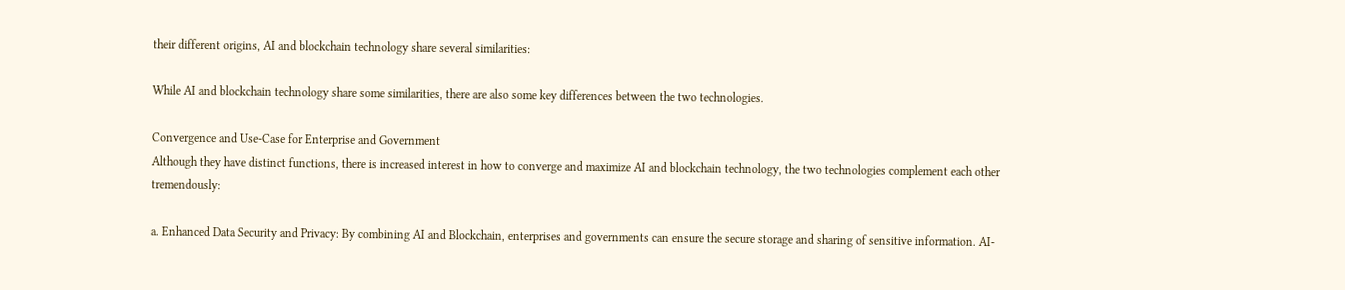their different origins, AI and blockchain technology share several similarities:

While AI and blockchain technology share some similarities, there are also some key differences between the two technologies.

Convergence and Use-Case for Enterprise and Government
Although they have distinct functions, there is increased interest in how to converge and maximize AI and blockchain technology, the two technologies complement each other tremendously:

a. Enhanced Data Security and Privacy: By combining AI and Blockchain, enterprises and governments can ensure the secure storage and sharing of sensitive information. AI-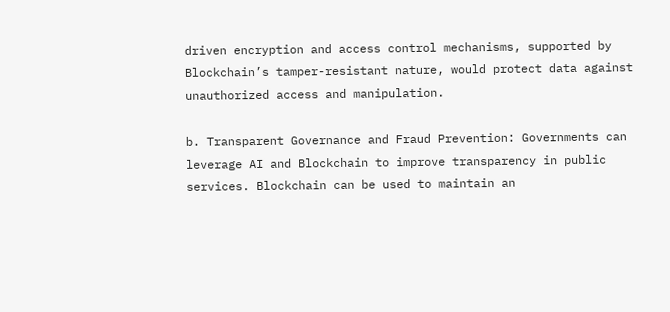driven encryption and access control mechanisms, supported by Blockchain’s tamper-resistant nature, would protect data against unauthorized access and manipulation.

b. Transparent Governance and Fraud Prevention: Governments can leverage AI and Blockchain to improve transparency in public services. Blockchain can be used to maintain an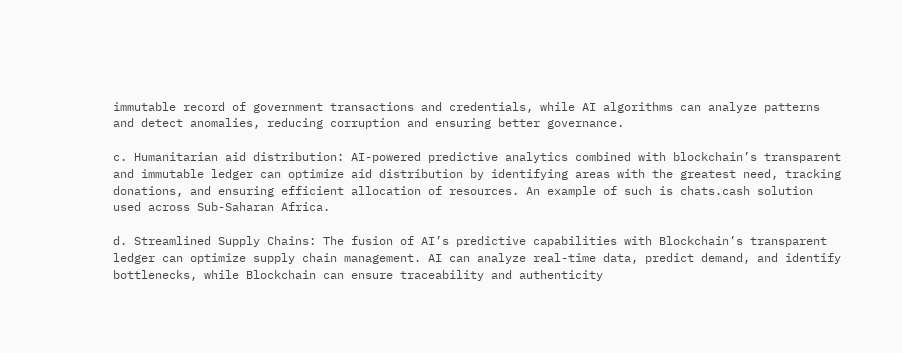immutable record of government transactions and credentials, while AI algorithms can analyze patterns and detect anomalies, reducing corruption and ensuring better governance.

c. Humanitarian aid distribution: AI-powered predictive analytics combined with blockchain’s transparent and immutable ledger can optimize aid distribution by identifying areas with the greatest need, tracking donations, and ensuring efficient allocation of resources. An example of such is chats.cash solution used across Sub-Saharan Africa.

d. Streamlined Supply Chains: The fusion of AI’s predictive capabilities with Blockchain’s transparent ledger can optimize supply chain management. AI can analyze real-time data, predict demand, and identify bottlenecks, while Blockchain can ensure traceability and authenticity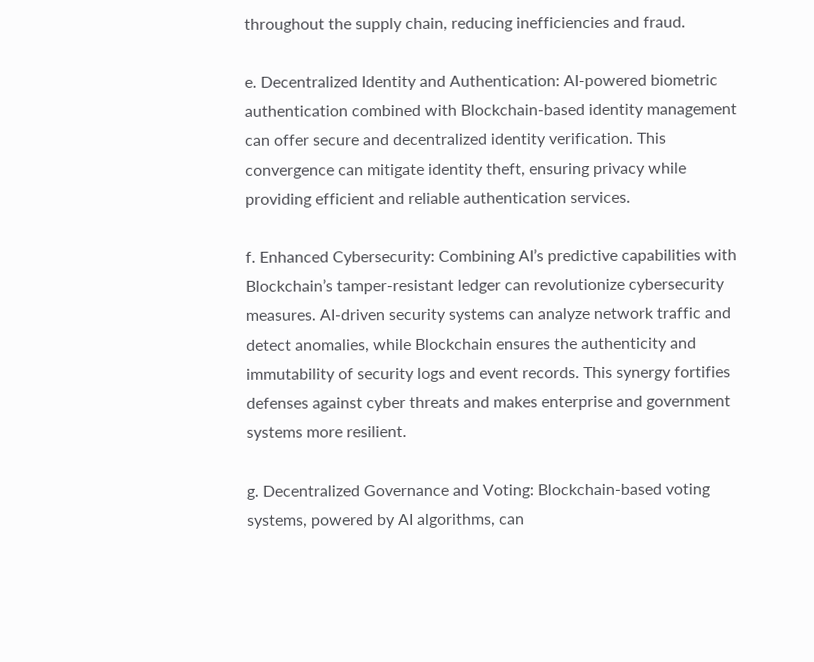throughout the supply chain, reducing inefficiencies and fraud.

e. Decentralized Identity and Authentication: AI-powered biometric authentication combined with Blockchain-based identity management can offer secure and decentralized identity verification. This convergence can mitigate identity theft, ensuring privacy while providing efficient and reliable authentication services.

f. Enhanced Cybersecurity: Combining AI’s predictive capabilities with Blockchain’s tamper-resistant ledger can revolutionize cybersecurity measures. AI-driven security systems can analyze network traffic and detect anomalies, while Blockchain ensures the authenticity and immutability of security logs and event records. This synergy fortifies defenses against cyber threats and makes enterprise and government systems more resilient.

g. Decentralized Governance and Voting: Blockchain-based voting systems, powered by AI algorithms, can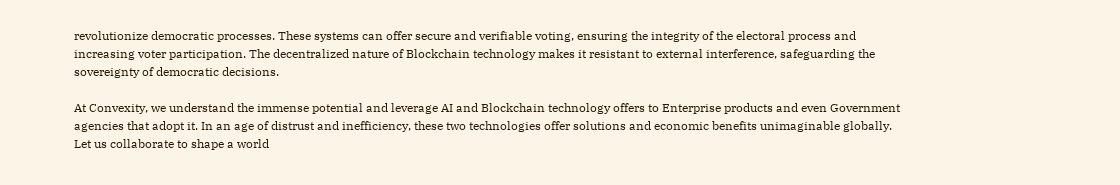revolutionize democratic processes. These systems can offer secure and verifiable voting, ensuring the integrity of the electoral process and increasing voter participation. The decentralized nature of Blockchain technology makes it resistant to external interference, safeguarding the sovereignty of democratic decisions.

At Convexity, we understand the immense potential and leverage AI and Blockchain technology offers to Enterprise products and even Government agencies that adopt it. In an age of distrust and inefficiency, these two technologies offer solutions and economic benefits unimaginable globally.
Let us collaborate to shape a world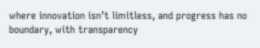where innovation isn’t limitless, and progress has no boundary, with transparency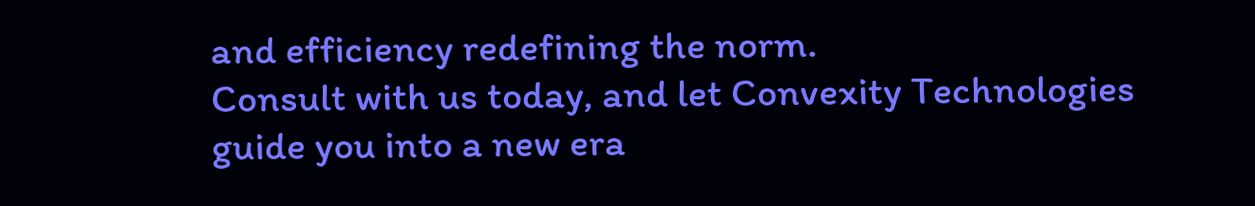and efficiency redefining the norm.
Consult with us today, and let Convexity Technologies guide you into a new era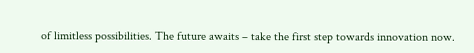of limitless possibilities. The future awaits – take the first step towards innovation now.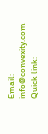Email: info@convexity.com
Quick link: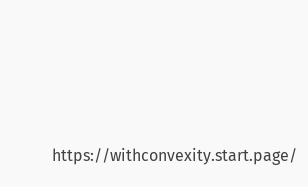https://withconvexity.start.page/